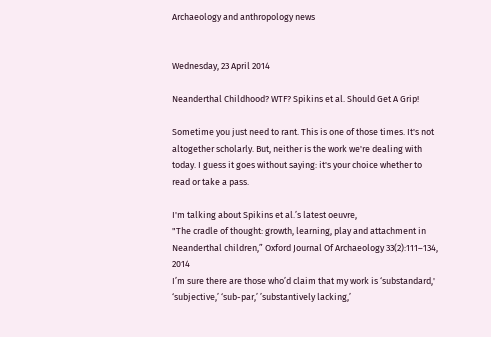Archaeology and anthropology news


Wednesday, 23 April 2014

Neanderthal Childhood? WTF? Spikins et al. Should Get A Grip!

Sometime you just need to rant. This is one of those times. It's not altogether scholarly. But, neither is the work we're dealing with today. I guess it goes without saying: it's your choice whether to read or take a pass.

I'm talking about Spikins et al.’s latest oeuvre,
"The cradle of thought: growth, learning, play and attachment in Neanderthal children,” Oxford Journal Of Archaeology 33(2):111–134, 2014
I’m sure there are those who’d claim that my work is ‘substandard,' ‘subjective,’ ‘sub-par,’ ’substantively lacking,’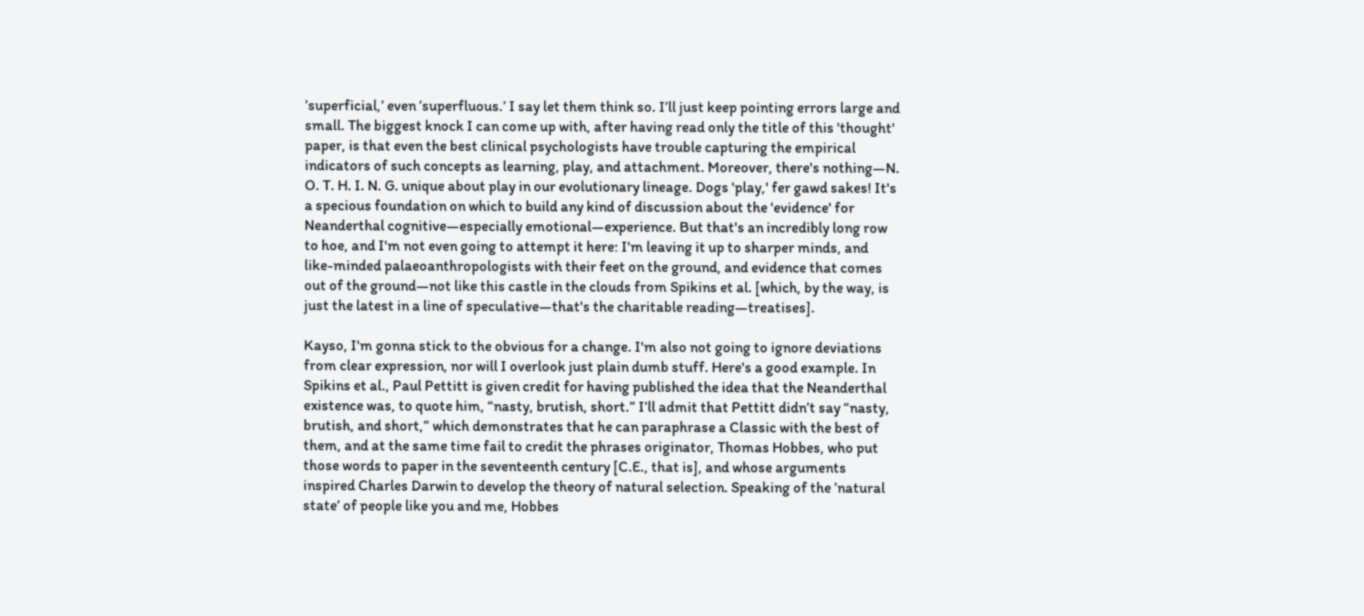’superficial,’ even ’superfluous.’ I say let them think so. I’ll just keep pointing errors large and small. The biggest knock I can come up with, after having read only the title of this 'thought' paper, is that even the best clinical psychologists have trouble capturing the empirical indicators of such concepts as learning, play, and attachment. Moreover, there's nothing—N. O. T. H. I. N. G. unique about play in our evolutionary lineage. Dogs 'play,' fer gawd sakes! It's a specious foundation on which to build any kind of discussion about the 'evidence' for Neanderthal cognitive—especially emotional—experience. But that's an incredibly long row to hoe, and I'm not even going to attempt it here: I'm leaving it up to sharper minds, and like-minded palaeoanthropologists with their feet on the ground, and evidence that comes out of the ground—not like this castle in the clouds from Spikins et al. [which, by the way, is just the latest in a line of speculative—that's the charitable reading—treatises].

Kayso, I'm gonna stick to the obvious for a change. I'm also not going to ignore deviations from clear expression, nor will I overlook just plain dumb stuff. Here's a good example. In Spikins et al., Paul Pettitt is given credit for having published the idea that the Neanderthal existence was, to quote him, “nasty, brutish, short.” I’ll admit that Pettitt didn’t say “nasty, brutish, and short,” which demonstrates that he can paraphrase a Classic with the best of them, and at the same time fail to credit the phrases originator, Thomas Hobbes, who put those words to paper in the seventeenth century [C.E., that is], and whose arguments inspired Charles Darwin to develop the theory of natural selection. Speaking of the ’natural state’ of people like you and me, Hobbes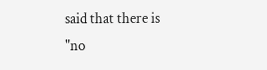said that there is
"no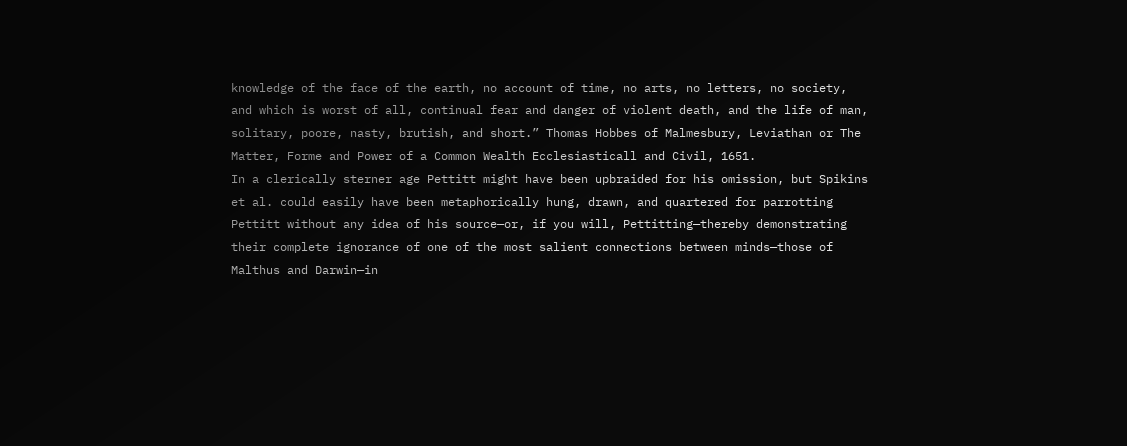knowledge of the face of the earth, no account of time, no arts, no letters, no society, and which is worst of all, continual fear and danger of violent death, and the life of man, solitary, poore, nasty, brutish, and short.” Thomas Hobbes of Malmesbury, Leviathan or The Matter, Forme and Power of a Common Wealth Ecclesiasticall and Civil, 1651.
In a clerically sterner age Pettitt might have been upbraided for his omission, but Spikins et al. could easily have been metaphorically hung, drawn, and quartered for parrotting Pettitt without any idea of his source—or, if you will, Pettitting—thereby demonstrating their complete ignorance of one of the most salient connections between minds—those of Malthus and Darwin—in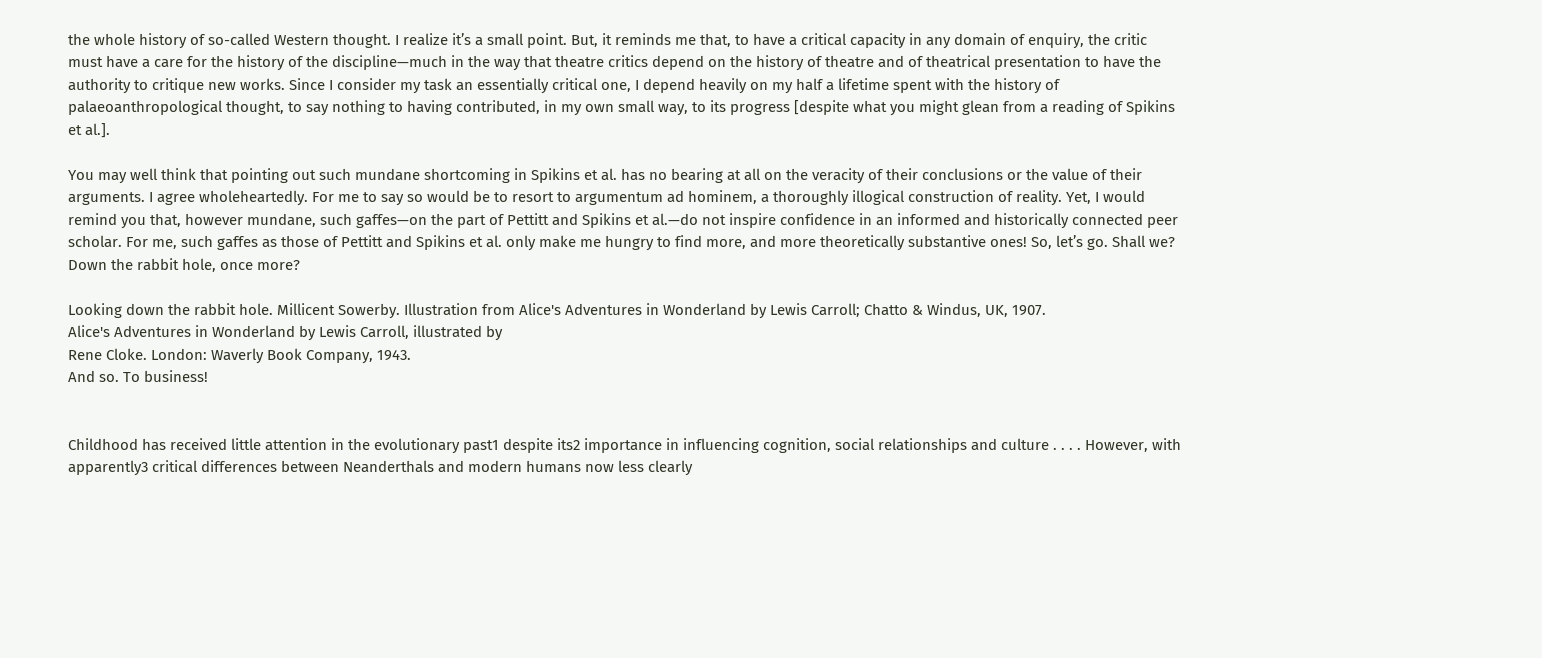the whole history of so-called Western thought. I realize it’s a small point. But, it reminds me that, to have a critical capacity in any domain of enquiry, the critic must have a care for the history of the discipline—much in the way that theatre critics depend on the history of theatre and of theatrical presentation to have the authority to critique new works. Since I consider my task an essentially critical one, I depend heavily on my half a lifetime spent with the history of palaeoanthropological thought, to say nothing to having contributed, in my own small way, to its progress [despite what you might glean from a reading of Spikins et al.].

You may well think that pointing out such mundane shortcoming in Spikins et al. has no bearing at all on the veracity of their conclusions or the value of their arguments. I agree wholeheartedly. For me to say so would be to resort to argumentum ad hominem, a thoroughly illogical construction of reality. Yet, I would remind you that, however mundane, such gaffes—on the part of Pettitt and Spikins et al.—do not inspire confidence in an informed and historically connected peer scholar. For me, such gaffes as those of Pettitt and Spikins et al. only make me hungry to find more, and more theoretically substantive ones! So, let’s go. Shall we? Down the rabbit hole, once more?

Looking down the rabbit hole. Millicent Sowerby. Illustration from Alice's Adventures in Wonderland by Lewis Carroll; Chatto & Windus, UK, 1907.
Alice's Adventures in Wonderland by Lewis Carroll, illustrated by
Rene Cloke. London: Waverly Book Company, 1943.
And so. To business!


Childhood has received little attention in the evolutionary past1 despite its2 importance in influencing cognition, social relationships and culture . . . . However, with apparently3 critical differences between Neanderthals and modern humans now less clearly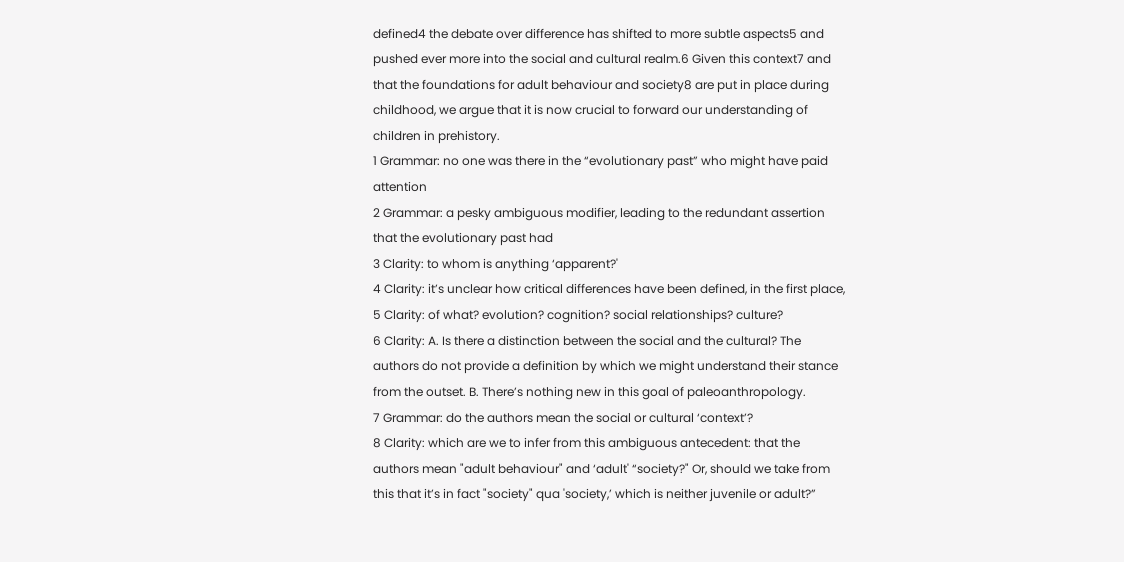defined4 the debate over difference has shifted to more subtle aspects5 and pushed ever more into the social and cultural realm.6 Given this context7 and that the foundations for adult behaviour and society8 are put in place during childhood, we argue that it is now crucial to forward our understanding of children in prehistory.
1 Grammar: no one was there in the “evolutionary past” who might have paid attention
2 Grammar: a pesky ambiguous modifier, leading to the redundant assertion that the evolutionary past had
3 Clarity: to whom is anything ‘apparent?'
4 Clarity: it’s unclear how critical differences have been defined, in the first place,
5 Clarity: of what? evolution? cognition? social relationships? culture?
6 Clarity: A. Is there a distinction between the social and the cultural? The authors do not provide a definition by which we might understand their stance from the outset. B. There’s nothing new in this goal of paleoanthropology.
7 Grammar: do the authors mean the social or cultural ‘context’?
8 Clarity: which are we to infer from this ambiguous antecedent: that the authors mean "adult behaviour" and ‘adult' “society?" Or, should we take from this that it’s in fact "society" qua 'society,’ which is neither juvenile or adult?”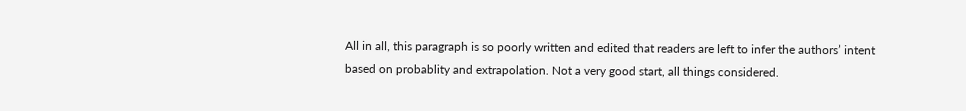All in all, this paragraph is so poorly written and edited that readers are left to infer the authors’ intent based on probablity and extrapolation. Not a very good start, all things considered.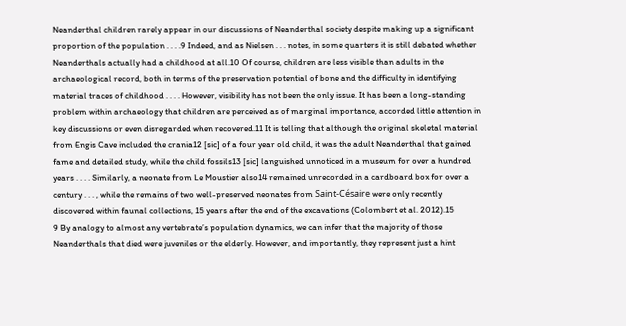Neanderthal children rarely appear in our discussions of Neanderthal society despite making up a significant proportion of the population . . . .9 Indeed, and as Nielsen . . . notes, in some quarters it is still debated whether Neanderthals actually had a childhood at all.10 Of course, children are less visible than adults in the archaeological record, both in terms of the preservation potential of bone and the difficulty in identifying material traces of childhood . . . . However, visibility has not been the only issue. It has been a long-standing problem within archaeology that children are perceived as of marginal importance, accorded little attention in key discussions or even disregarded when recovered.11 It is telling that although the original skeletal material from Engis Cave included the crania12 [sic] of a four year old child, it was the adult Neanderthal that gained fame and detailed study, while the child fossils13 [sic] languished unnoticed in a museum for over a hundred years . . . . Similarly, a neonate from Le Moustier also14 remained unrecorded in a cardboard box for over a century . . . , while the remains of two well-preserved neonates from Saint-Césaire were only recently discovered within faunal collections, 15 years after the end of the excavations (Colombert et al. 2012).15
9 By analogy to almost any vertebrate’s population dynamics, we can infer that the majority of those Neanderthals that died were juveniles or the elderly. However, and importantly, they represent just a hint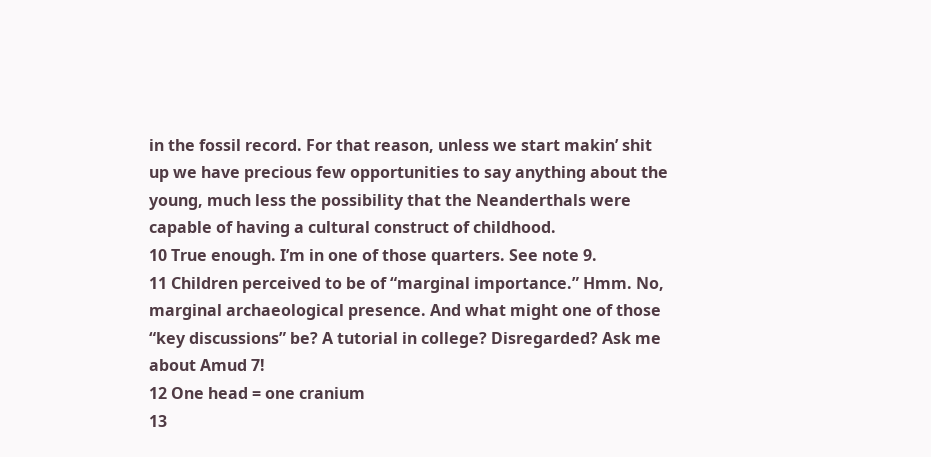in the fossil record. For that reason, unless we start makin’ shit up we have precious few opportunities to say anything about the young, much less the possibility that the Neanderthals were capable of having a cultural construct of childhood.
10 True enough. I’m in one of those quarters. See note 9.
11 Children perceived to be of “marginal importance.” Hmm. No, marginal archaeological presence. And what might one of those “key discussions” be? A tutorial in college? Disregarded? Ask me about Amud 7!
12 One head = one cranium
13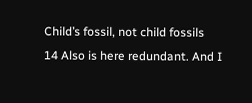Child’s fossil, not child fossils
14 Also is here redundant. And I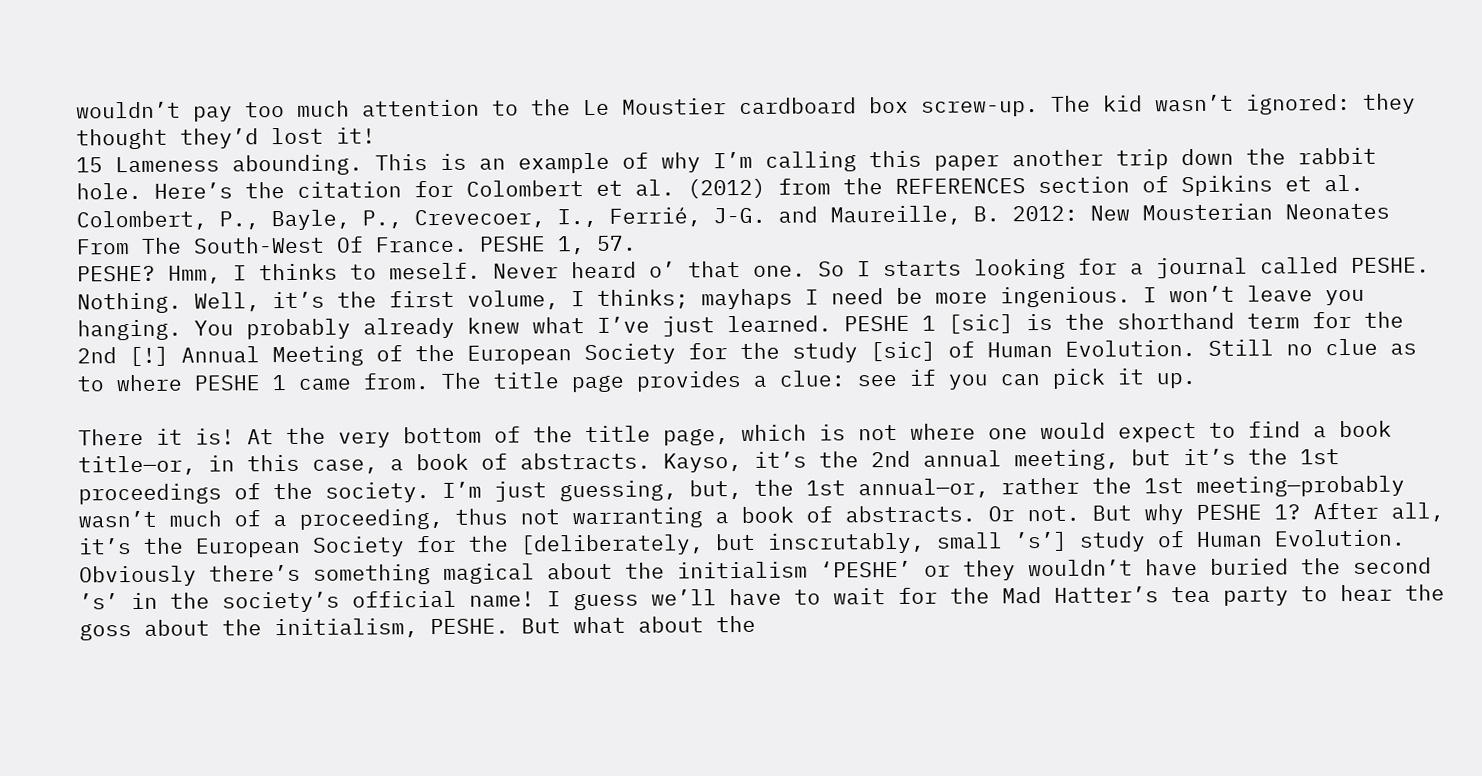wouldn’t pay too much attention to the Le Moustier cardboard box screw-up. The kid wasn’t ignored: they thought they’d lost it!
15 Lameness abounding. This is an example of why I’m calling this paper another trip down the rabbit hole. Here’s the citation for Colombert et al. (2012) from the REFERENCES section of Spikins et al.
Colombert, P., Bayle, P., Crevecoer, I., Ferrié, J-G. and Maureille, B. 2012: New Mousterian Neonates From The South-West Of France. PESHE 1, 57.
PESHE? Hmm, I thinks to meself. Never heard o’ that one. So I starts looking for a journal called PESHE. Nothing. Well, it’s the first volume, I thinks; mayhaps I need be more ingenious. I won’t leave you hanging. You probably already knew what I’ve just learned. PESHE 1 [sic] is the shorthand term for the 2nd [!] Annual Meeting of the European Society for the study [sic] of Human Evolution. Still no clue as to where PESHE 1 came from. The title page provides a clue: see if you can pick it up.

There it is! At the very bottom of the title page, which is not where one would expect to find a book title—or, in this case, a book of abstracts. Kayso, it’s the 2nd annual meeting, but it’s the 1st proceedings of the society. I’m just guessing, but, the 1st annual—or, rather the 1st meeting—probably wasn’t much of a proceeding, thus not warranting a book of abstracts. Or not. But why PESHE 1? After all, it’s the European Society for the [deliberately, but inscrutably, small ’s’] study of Human Evolution. Obviously there’s something magical about the initialism ‘PESHE’ or they wouldn’t have buried the second ’s’ in the society’s official name! I guess we’ll have to wait for the Mad Hatter’s tea party to hear the goss about the initialism, PESHE. But what about the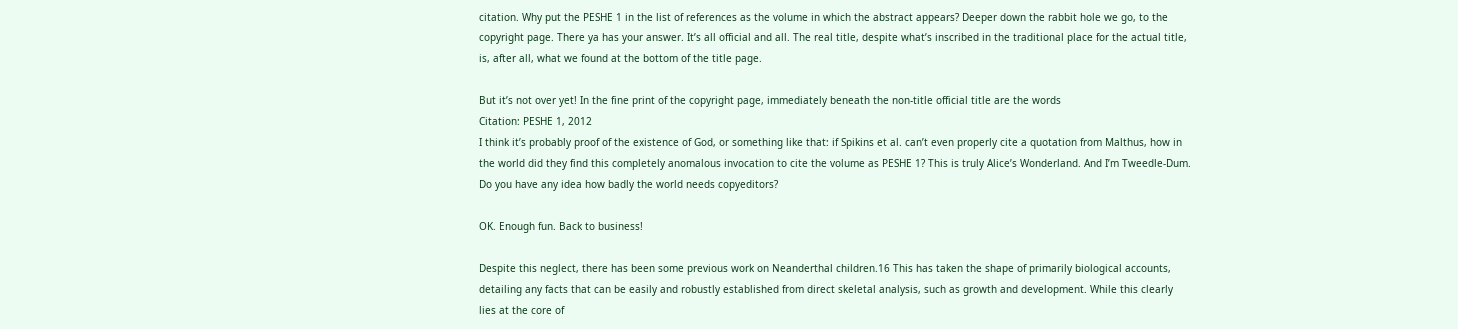citation. Why put the PESHE 1 in the list of references as the volume in which the abstract appears? Deeper down the rabbit hole we go, to the copyright page. There ya has your answer. It’s all official and all. The real title, despite what’s inscribed in the traditional place for the actual title, is, after all, what we found at the bottom of the title page.

But it’s not over yet! In the fine print of the copyright page, immediately beneath the non-title official title are the words
Citation: PESHE 1, 2012
I think it’s probably proof of the existence of God, or something like that: if Spikins et al. can’t even properly cite a quotation from Malthus, how in the world did they find this completely anomalous invocation to cite the volume as PESHE 1? This is truly Alice’s Wonderland. And I’m Tweedle-Dum.
Do you have any idea how badly the world needs copyeditors?

OK. Enough fun. Back to business!

Despite this neglect, there has been some previous work on Neanderthal children.16 This has taken the shape of primarily biological accounts, detailing any facts that can be easily and robustly established from direct skeletal analysis, such as growth and development. While this clearly lies at the core of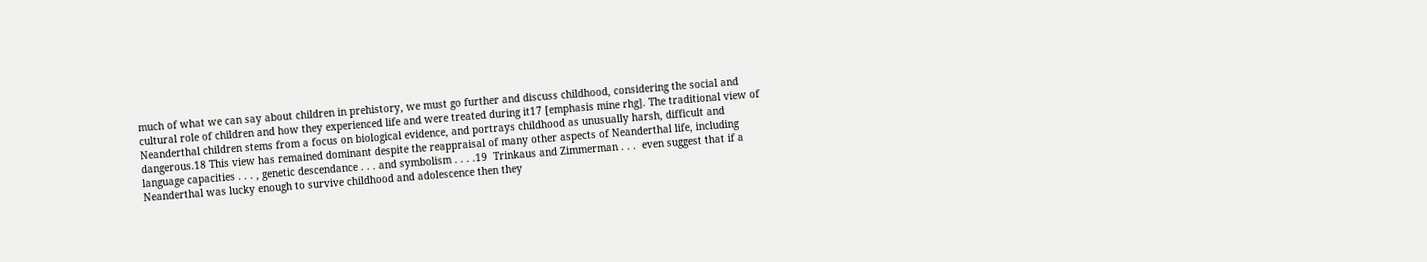much of what we can say about children in prehistory, we must go further and discuss childhood, considering the social and cultural role of children and how they experienced life and were treated during it17 [emphasis mine rhg]. The traditional view of Neanderthal children stems from a focus on biological evidence, and portrays childhood as unusually harsh, difficult and dangerous.18 This view has remained dominant despite the reappraisal of many other aspects of Neanderthal life, including language capacities . . . , genetic descendance . . . and symbolism . . . .19  Trinkaus and Zimmerman . . .  even suggest that if a Neanderthal was lucky enough to survive childhood and adolescence then they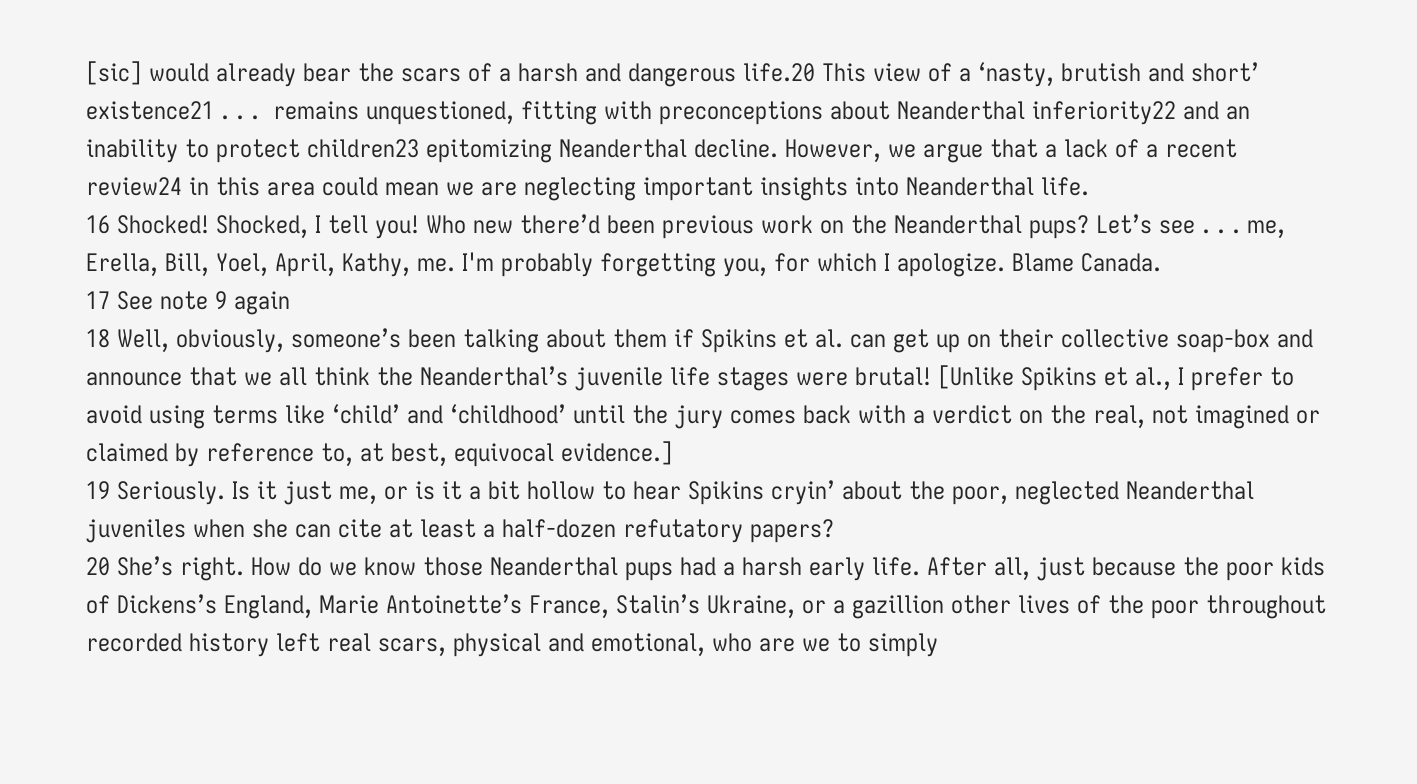[sic] would already bear the scars of a harsh and dangerous life.20 This view of a ‘nasty, brutish and short’ existence21 . . .  remains unquestioned, fitting with preconceptions about Neanderthal inferiority22 and an inability to protect children23 epitomizing Neanderthal decline. However, we argue that a lack of a recent review24 in this area could mean we are neglecting important insights into Neanderthal life.
16 Shocked! Shocked, I tell you! Who new there’d been previous work on the Neanderthal pups? Let’s see . . . me, Erella, Bill, Yoel, April, Kathy, me. I'm probably forgetting you, for which I apologize. Blame Canada.
17 See note 9 again
18 Well, obviously, someone’s been talking about them if Spikins et al. can get up on their collective soap-box and announce that we all think the Neanderthal’s juvenile life stages were brutal! [Unlike Spikins et al., I prefer to avoid using terms like ‘child’ and ‘childhood’ until the jury comes back with a verdict on the real, not imagined or claimed by reference to, at best, equivocal evidence.]
19 Seriously. Is it just me, or is it a bit hollow to hear Spikins cryin’ about the poor, neglected Neanderthal juveniles when she can cite at least a half-dozen refutatory papers?
20 She’s right. How do we know those Neanderthal pups had a harsh early life. After all, just because the poor kids of Dickens’s England, Marie Antoinette’s France, Stalin’s Ukraine, or a gazillion other lives of the poor throughout recorded history left real scars, physical and emotional, who are we to simply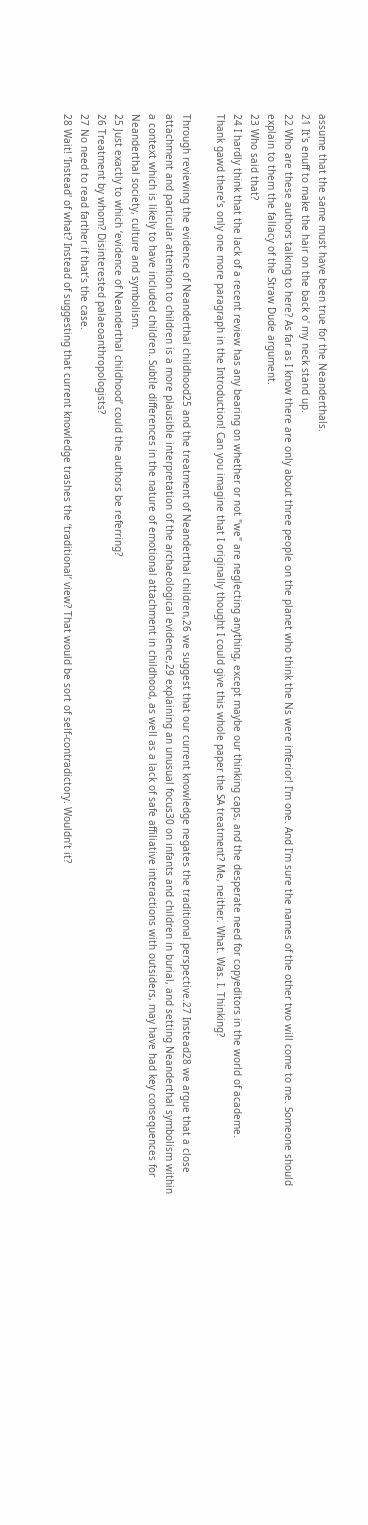assume that the same must have been true for the Neanderthals.
21 It's enuff to make the hair on the back o' my neck stand up.
22 Who are these authors talking to here? As far as I know there are only about three people on the planet who think the Ns were inferior! I'm one. And I'm sure the names of the other two will come to me. Someone should explain to them the fallacy of the Straw Dude argument.
23 Who said that?
24 I hardly think that the lack of a recent review has any bearing on whether or not "we" are neglecting anything, except maybe our thinking caps, and the desperate need for copyeditors in the world of academe.
Thank gawd there’s only one more paragraph in the Introduction! Can you imagine that I originally thought I could give this whole paper the SA treatment? Me, neither. What. Was. I. Thinking?

Through reviewing the evidence of Neanderthal childhood25 and the treatment of Neanderthal children,26 we suggest that our current knowledge negates the traditional perspective.27 Instead28 we argue that a close attachment and particular attention to children is a more plausible interpretation of the archaeological evidence,29 explaining an unusual focus30 on infants and children in burial, and setting Neanderthal symbolism within a context which is likely to have included children. Subtle differences in the nature of emotional attachment in childhood, as well as a lack of safe affiliative interactions with outsiders, may have had key consequences for Neanderthal society, culture and symbolism.
25 Just exactly to which ‘evidence of Neanderthal childhood’ could the authors be referring?
26 Treatment by whom? Disinterested palaeoanthropologists?
27 No need to read farther if that’s the case.
28 Wait! ‘Instead' of what? Instead of suggesting that current knowledge trashes the ‘traditional’ view? That would be sort of self-contradictory. Wouldn’t it?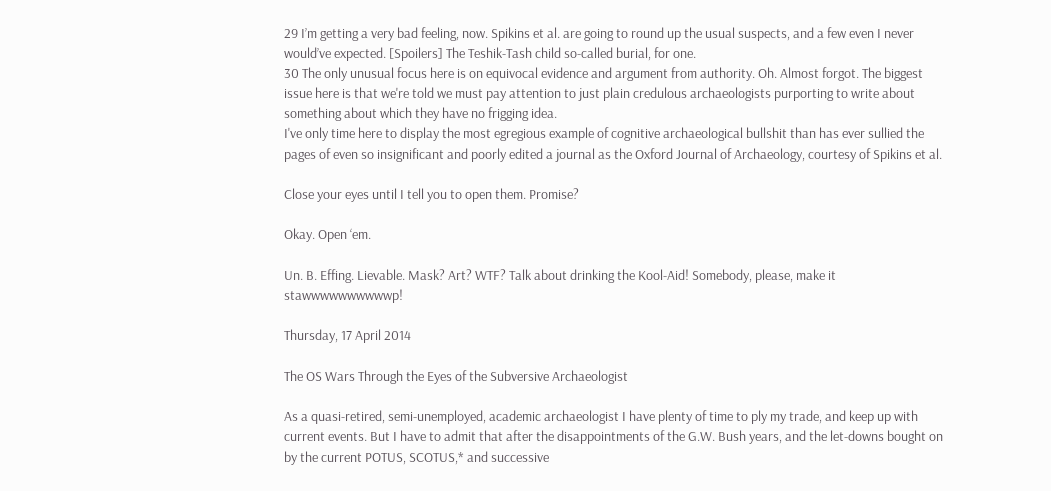29 I’m getting a very bad feeling, now. Spikins et al. are going to round up the usual suspects, and a few even I never would’ve expected. [Spoilers] The Teshik-Tash child so-called burial, for one.
30 The only unusual focus here is on equivocal evidence and argument from authority. Oh. Almost forgot. The biggest issue here is that we're told we must pay attention to just plain credulous archaeologists purporting to write about something about which they have no frigging idea.
I've only time here to display the most egregious example of cognitive archaeological bullshit than has ever sullied the pages of even so insignificant and poorly edited a journal as the Oxford Journal of Archaeology, courtesy of Spikins et al.

Close your eyes until I tell you to open them. Promise?

Okay. Open ‘em.

Un. B. Effing. Lievable. Mask? Art? WTF? Talk about drinking the Kool-Aid! Somebody, please, make it stawwwwwwwwwwp!

Thursday, 17 April 2014

The OS Wars Through the Eyes of the Subversive Archaeologist

As a quasi-retired, semi-unemployed, academic archaeologist I have plenty of time to ply my trade, and keep up with current events. But I have to admit that after the disappointments of the G.W. Bush years, and the let-downs bought on by the current POTUS, SCOTUS,* and successive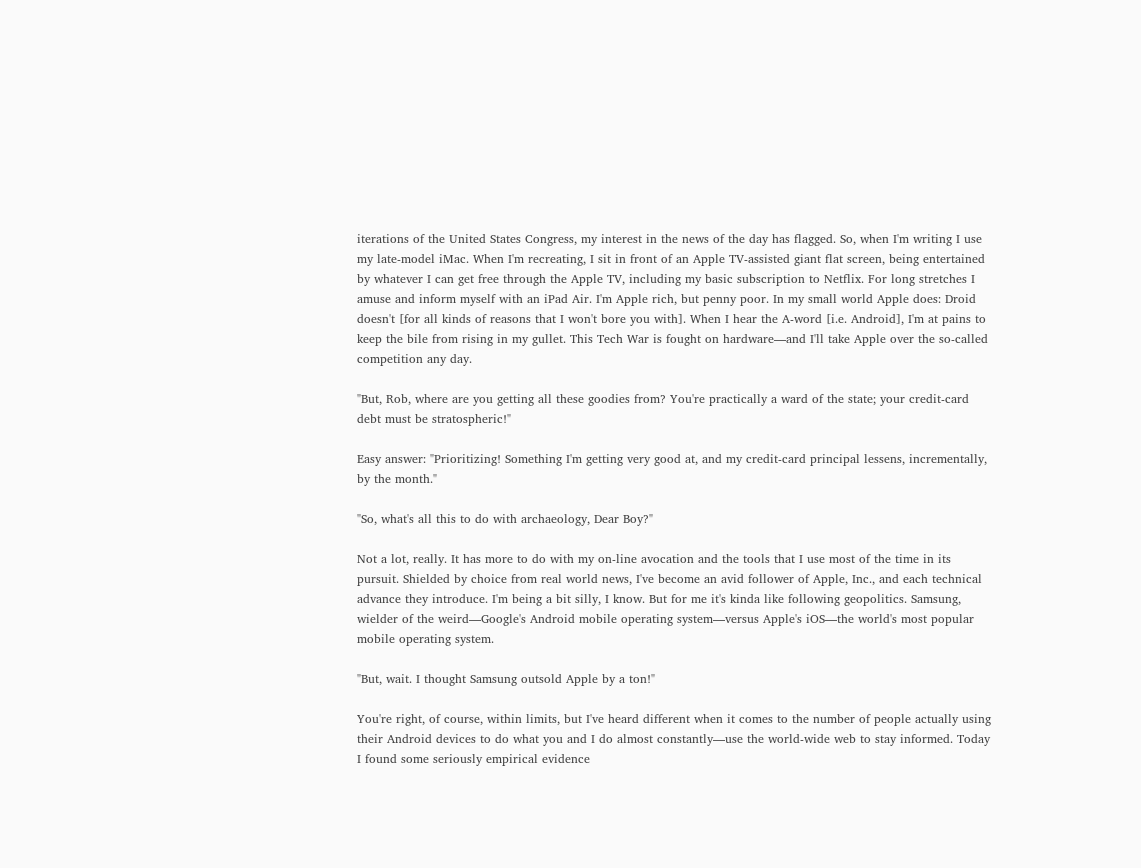iterations of the United States Congress, my interest in the news of the day has flagged. So, when I'm writing I use my late-model iMac. When I'm recreating, I sit in front of an Apple TV-assisted giant flat screen, being entertained by whatever I can get free through the Apple TV, including my basic subscription to Netflix. For long stretches I amuse and inform myself with an iPad Air. I'm Apple rich, but penny poor. In my small world Apple does: Droid doesn't [for all kinds of reasons that I won't bore you with]. When I hear the A-word [i.e. Android], I'm at pains to keep the bile from rising in my gullet. This Tech War is fought on hardware—and I'll take Apple over the so-called competition any day.

"But, Rob, where are you getting all these goodies from? You're practically a ward of the state; your credit-card debt must be stratospheric!"

Easy answer: "Prioritizing! Something I'm getting very good at, and my credit-card principal lessens, incrementally, by the month."

"So, what's all this to do with archaeology, Dear Boy?"

Not a lot, really. It has more to do with my on-line avocation and the tools that I use most of the time in its pursuit. Shielded by choice from real world news, I've become an avid follower of Apple, Inc., and each technical advance they introduce. I'm being a bit silly, I know. But for me it's kinda like following geopolitics. Samsung, wielder of the weird—Google's Android mobile operating system—versus Apple's iOS—the world's most popular mobile operating system.

"But, wait. I thought Samsung outsold Apple by a ton!"

You're right, of course, within limits, but I've heard different when it comes to the number of people actually using their Android devices to do what you and I do almost constantly—use the world-wide web to stay informed. Today I found some seriously empirical evidence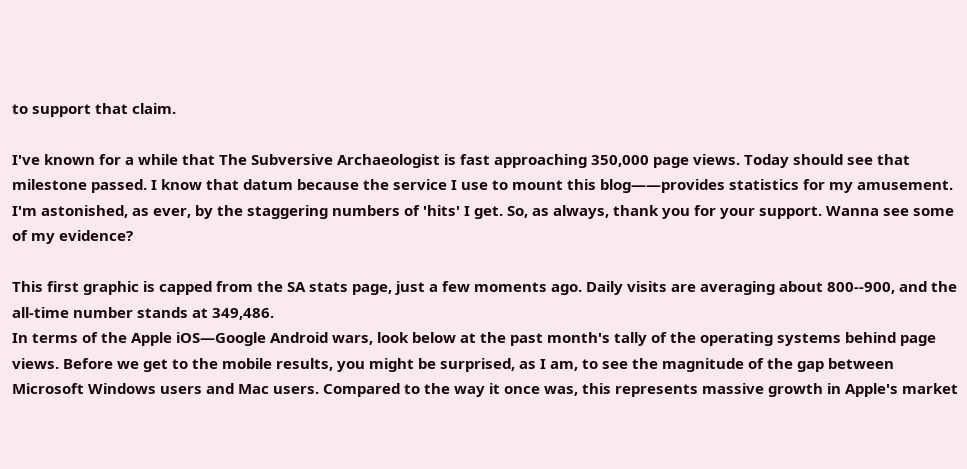to support that claim.

I've known for a while that The Subversive Archaeologist is fast approaching 350,000 page views. Today should see that milestone passed. I know that datum because the service I use to mount this blog——provides statistics for my amusement. I'm astonished, as ever, by the staggering numbers of 'hits' I get. So, as always, thank you for your support. Wanna see some of my evidence?

This first graphic is capped from the SA stats page, just a few moments ago. Daily visits are averaging about 800--900, and the all-time number stands at 349,486.
In terms of the Apple iOS—Google Android wars, look below at the past month's tally of the operating systems behind page views. Before we get to the mobile results, you might be surprised, as I am, to see the magnitude of the gap between Microsoft Windows users and Mac users. Compared to the way it once was, this represents massive growth in Apple's market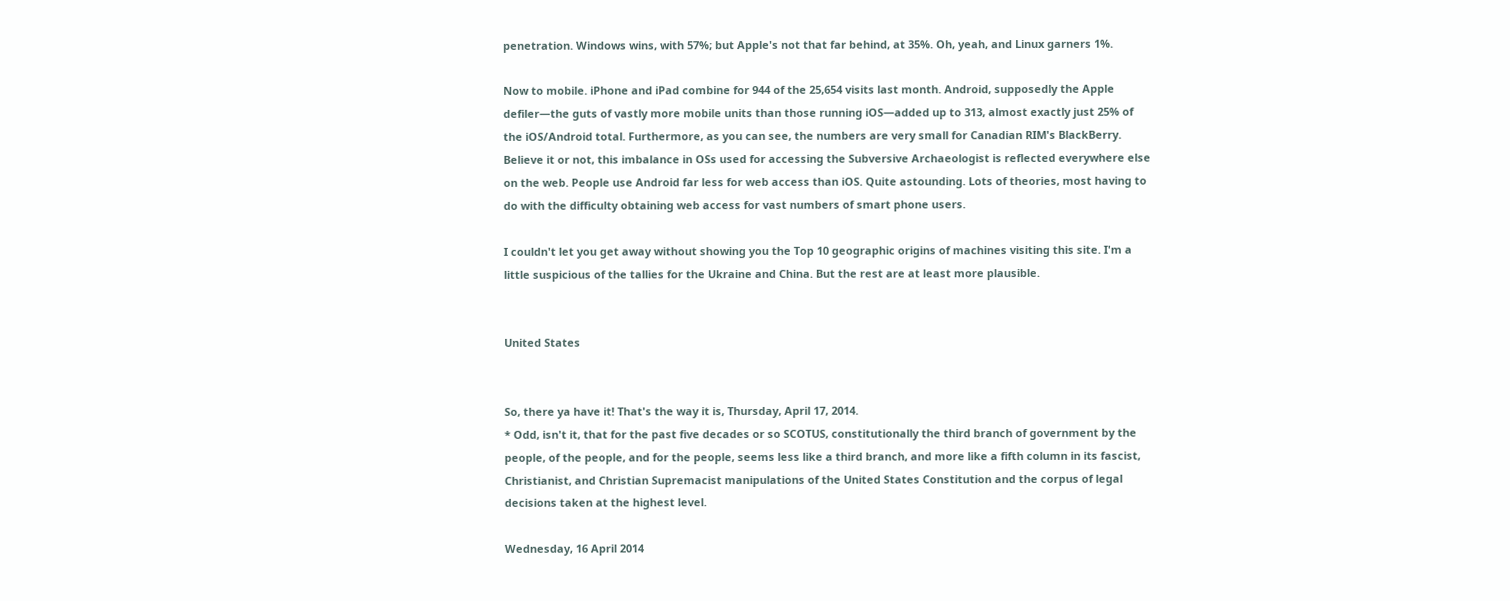penetration. Windows wins, with 57%; but Apple's not that far behind, at 35%. Oh, yeah, and Linux garners 1%.

Now to mobile. iPhone and iPad combine for 944 of the 25,654 visits last month. Android, supposedly the Apple defiler—the guts of vastly more mobile units than those running iOS—added up to 313, almost exactly just 25% of the iOS/Android total. Furthermore, as you can see, the numbers are very small for Canadian RIM's BlackBerry. Believe it or not, this imbalance in OSs used for accessing the Subversive Archaeologist is reflected everywhere else on the web. People use Android far less for web access than iOS. Quite astounding. Lots of theories, most having to do with the difficulty obtaining web access for vast numbers of smart phone users.

I couldn't let you get away without showing you the Top 10 geographic origins of machines visiting this site. I'm a little suspicious of the tallies for the Ukraine and China. But the rest are at least more plausible.


United States


So, there ya have it! That's the way it is, Thursday, April 17, 2014.
* Odd, isn't it, that for the past five decades or so SCOTUS, constitutionally the third branch of government by the people, of the people, and for the people, seems less like a third branch, and more like a fifth column in its fascist, Christianist, and Christian Supremacist manipulations of the United States Constitution and the corpus of legal decisions taken at the highest level.

Wednesday, 16 April 2014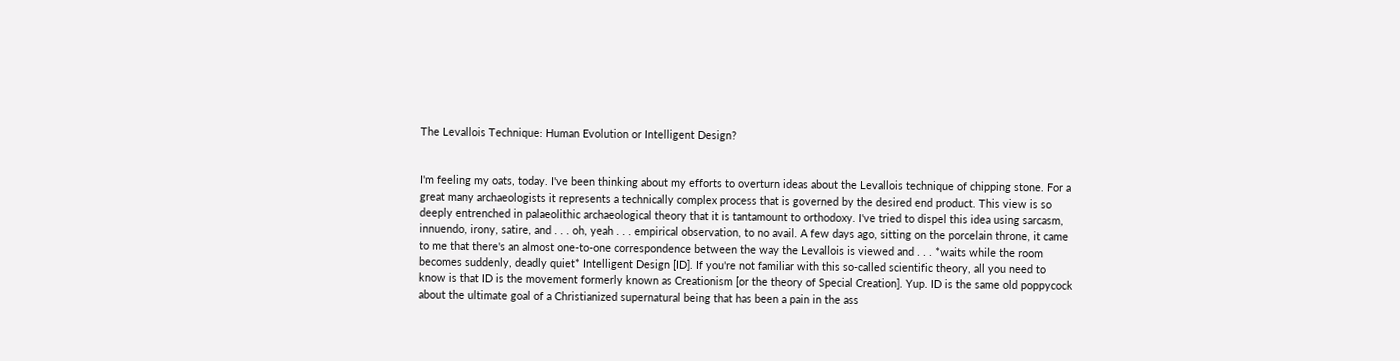The Levallois Technique: Human Evolution or Intelligent Design?


I'm feeling my oats, today. I've been thinking about my efforts to overturn ideas about the Levallois technique of chipping stone. For a great many archaeologists it represents a technically complex process that is governed by the desired end product. This view is so deeply entrenched in palaeolithic archaeological theory that it is tantamount to orthodoxy. I've tried to dispel this idea using sarcasm, innuendo, irony, satire, and . . . oh, yeah . . . empirical observation, to no avail. A few days ago, sitting on the porcelain throne, it came to me that there's an almost one-to-one correspondence between the way the Levallois is viewed and . . . *waits while the room becomes suddenly, deadly quiet* Intelligent Design [ID]. If you're not familiar with this so-called scientific theory, all you need to know is that ID is the movement formerly known as Creationism [or the theory of Special Creation]. Yup. ID is the same old poppycock about the ultimate goal of a Christianized supernatural being that has been a pain in the ass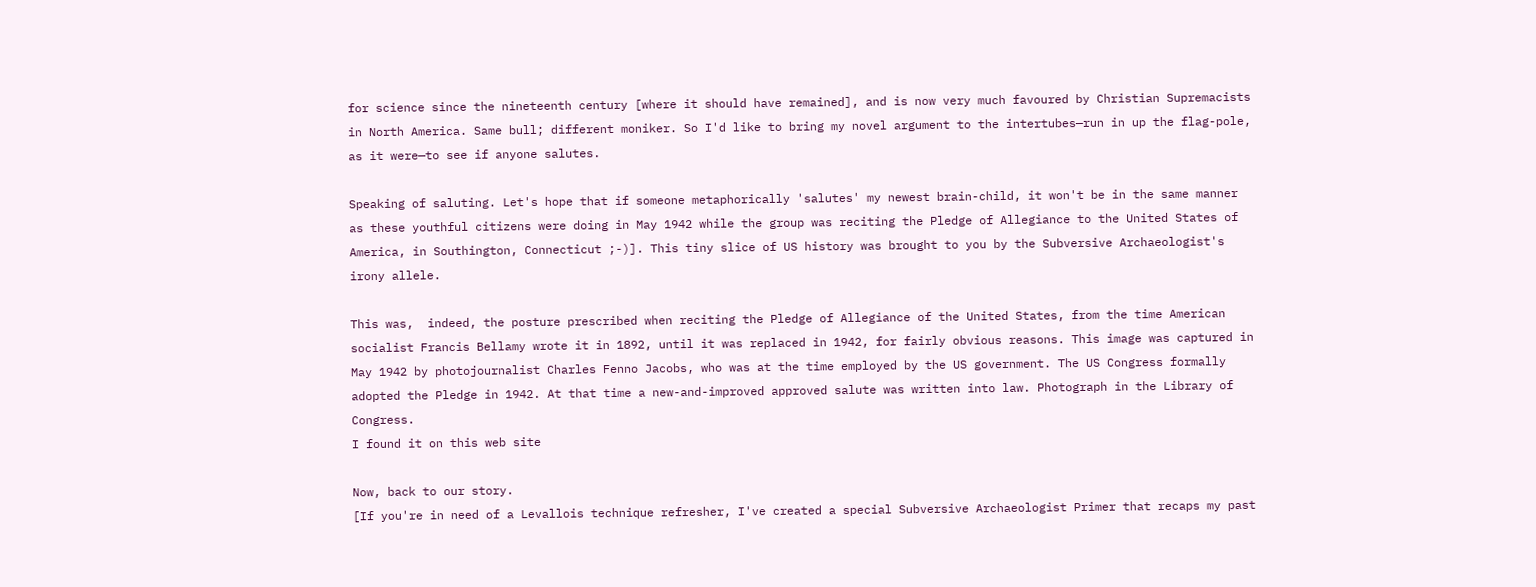for science since the nineteenth century [where it should have remained], and is now very much favoured by Christian Supremacists in North America. Same bull; different moniker. So I'd like to bring my novel argument to the intertubes—run in up the flag-pole, as it were—to see if anyone salutes.

Speaking of saluting. Let's hope that if someone metaphorically 'salutes' my newest brain-child, it won't be in the same manner as these youthful citizens were doing in May 1942 while the group was reciting the Pledge of Allegiance to the United States of America, in Southington, Connecticut ;-)]. This tiny slice of US history was brought to you by the Subversive Archaeologist's irony allele.

This was,  indeed, the posture prescribed when reciting the Pledge of Allegiance of the United States, from the time American socialist Francis Bellamy wrote it in 1892, until it was replaced in 1942, for fairly obvious reasons. This image was captured in May 1942 by photojournalist Charles Fenno Jacobs, who was at the time employed by the US government. The US Congress formally adopted the Pledge in 1942. At that time a new-and-improved approved salute was written into law. Photograph in the Library of Congress.
I found it on this web site

Now, back to our story.
[If you're in need of a Levallois technique refresher, I've created a special Subversive Archaeologist Primer that recaps my past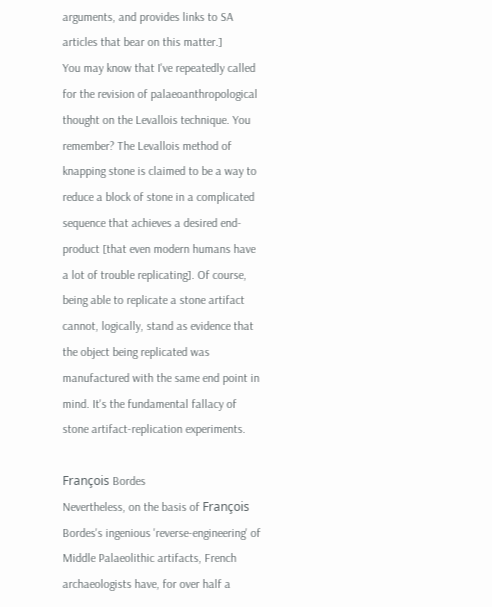arguments, and provides links to SA articles that bear on this matter.]
You may know that I've repeatedly called for the revision of palaeoanthropological thought on the Levallois technique. You remember? The Levallois method of knapping stone is claimed to be a way to reduce a block of stone in a complicated sequence that achieves a desired end-product [that even modern humans have a lot of trouble replicating]. Of course, being able to replicate a stone artifact cannot, logically, stand as evidence that the object being replicated was manufactured with the same end point in mind. It's the fundamental fallacy of stone artifact-replication experiments.

François Bordes
Nevertheless, on the basis of François Bordes's ingenious 'reverse-engineering' of Middle Palaeolithic artifacts, French archaeologists have, for over half a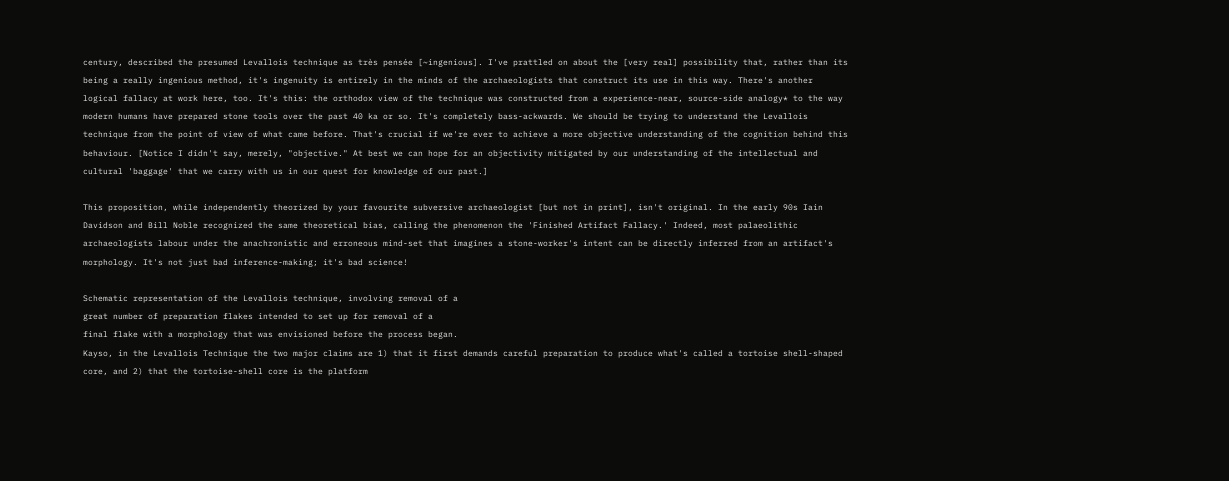century, described the presumed Levallois technique as très pensée [~ingenious]. I've prattled on about the [very real] possibility that, rather than its being a really ingenious method, it's ingenuity is entirely in the minds of the archaeologists that construct its use in this way. There's another logical fallacy at work here, too. It's this: the orthodox view of the technique was constructed from a experience-near, source-side analogy* to the way modern humans have prepared stone tools over the past 40 ka or so. It's completely bass-ackwards. We should be trying to understand the Levallois technique from the point of view of what came before. That's crucial if we're ever to achieve a more objective understanding of the cognition behind this behaviour. [Notice I didn't say, merely, "objective." At best we can hope for an objectivity mitigated by our understanding of the intellectual and cultural 'baggage' that we carry with us in our quest for knowledge of our past.]

This proposition, while independently theorized by your favourite subversive archaeologist [but not in print], isn't original. In the early 90s Iain Davidson and Bill Noble recognized the same theoretical bias, calling the phenomenon the 'Finished Artifact Fallacy.' Indeed, most palaeolithic archaeologists labour under the anachronistic and erroneous mind-set that imagines a stone-worker's intent can be directly inferred from an artifact's morphology. It's not just bad inference-making; it's bad science!

Schematic representation of the Levallois technique, involving removal of a
great number of preparation flakes intended to set up for removal of a
final flake with a morphology that was envisioned before the process began.
Kayso, in the Levallois Technique the two major claims are 1) that it first demands careful preparation to produce what's called a tortoise shell-shaped core, and 2) that the tortoise-shell core is the platform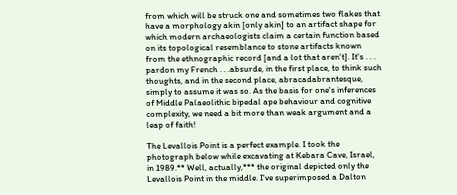from which will be struck one and sometimes two flakes that have a morphology akin [only akin] to an artifact shape for which modern archaeologists claim a certain function based on its topological resemblance to stone artifacts known from the ethnographic record [and a lot that aren't]. It's . . . pardon my French . . .absurde, in the first place, to think such thoughts, and in the second place, abracadabrantesque, simply to assume it was so. As the basis for one's inferences of Middle Palaeolithic bipedal ape behaviour and cognitive complexity, we need a bit more than weak argument and a leap of faith!

The Levallois Point is a perfect example. I took the photograph below while excavating at Kebara Cave, Israel, in 1989.** Well, actually,*** the original depicted only the Levallois Point in the middle. I've superimposed a Dalton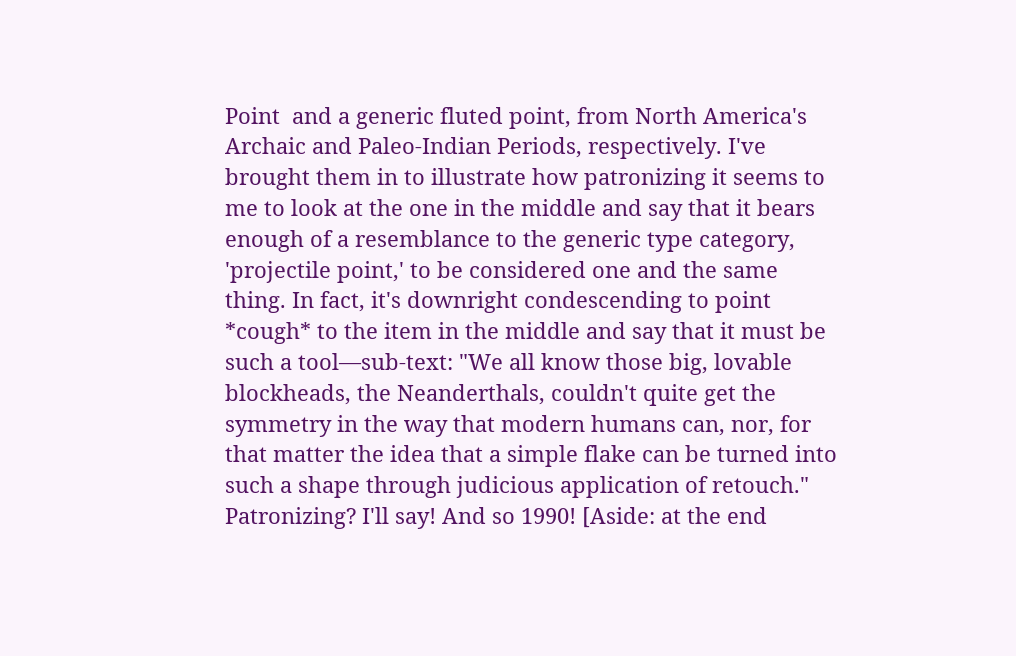Point  and a generic fluted point, from North America's Archaic and Paleo-Indian Periods, respectively. I've brought them in to illustrate how patronizing it seems to me to look at the one in the middle and say that it bears enough of a resemblance to the generic type category, 'projectile point,' to be considered one and the same thing. In fact, it's downright condescending to point *cough* to the item in the middle and say that it must be such a tool—sub-text: "We all know those big, lovable blockheads, the Neanderthals, couldn't quite get the symmetry in the way that modern humans can, nor, for that matter the idea that a simple flake can be turned into such a shape through judicious application of retouch." Patronizing? I'll say! And so 1990! [Aside: at the end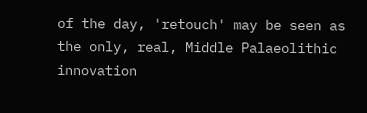of the day, 'retouch' may be seen as the only, real, Middle Palaeolithic innovation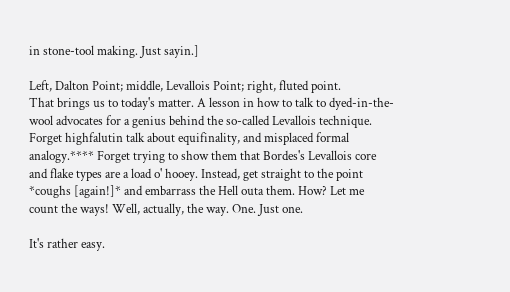in stone-tool making. Just sayin.]

Left, Dalton Point; middle, Levallois Point; right, fluted point.
That brings us to today's matter. A lesson in how to talk to dyed-in-the-wool advocates for a genius behind the so-called Levallois technique. Forget highfalutin talk about equifinality, and misplaced formal analogy.**** Forget trying to show them that Bordes's Levallois core and flake types are a load o' hooey. Instead, get straight to the point *coughs [again!]* and embarrass the Hell outa them. How? Let me count the ways! Well, actually, the way. One. Just one.

It's rather easy.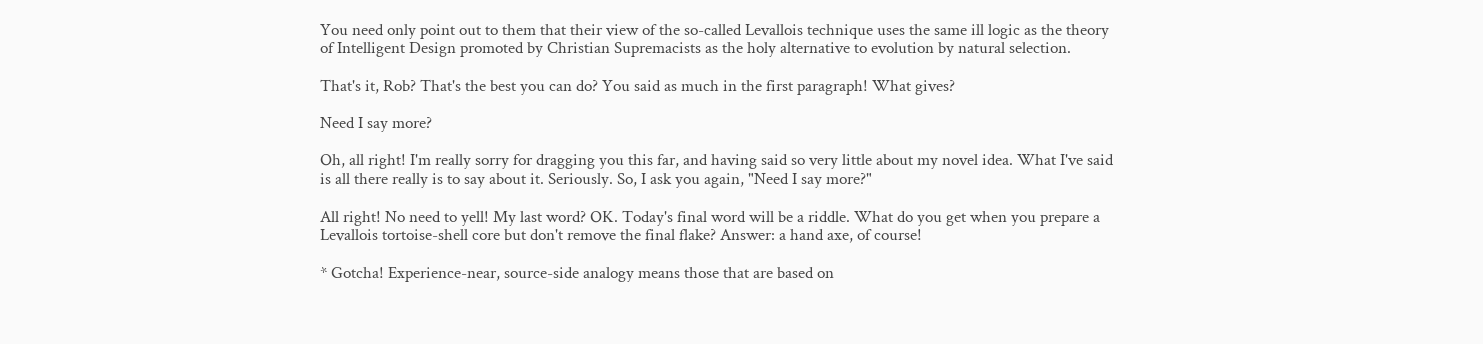You need only point out to them that their view of the so-called Levallois technique uses the same ill logic as the theory of Intelligent Design promoted by Christian Supremacists as the holy alternative to evolution by natural selection.

That's it, Rob? That's the best you can do? You said as much in the first paragraph! What gives?

Need I say more?

Oh, all right! I'm really sorry for dragging you this far, and having said so very little about my novel idea. What I've said is all there really is to say about it. Seriously. So, I ask you again, "Need I say more?"

All right! No need to yell! My last word? OK. Today's final word will be a riddle. What do you get when you prepare a Levallois tortoise-shell core but don't remove the final flake? Answer: a hand axe, of course!

* Gotcha! Experience-near, source-side analogy means those that are based on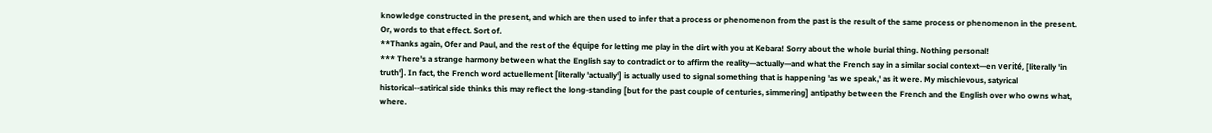knowledge constructed in the present, and which are then used to infer that a process or phenomenon from the past is the result of the same process or phenomenon in the present. Or, words to that effect. Sort of.
**Thanks again, Ofer and Paul, and the rest of the équipe for letting me play in the dirt with you at Kebara! Sorry about the whole burial thing. Nothing personal!
*** There's a strange harmony between what the English say to contradict or to affirm the reality—actually—and what the French say in a similar social context—en verité, [literally 'in truth']. In fact, the French word actuellement [literally 'actually'] is actually used to signal something that is happening 'as we speak,' as it were. My mischievous, satyrical historical--satirical side thinks this may reflect the long-standing [but for the past couple of centuries, simmering] antipathy between the French and the English over who owns what, where.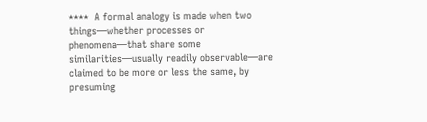****  A formal analogy is made when two things—whether processes or phenomena—that share some similarities—usually readily observable—are claimed to be more or less the same, by presuming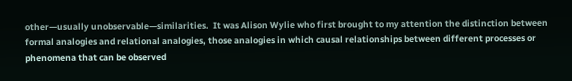other—usually unobservable—similarities.  It was Alison Wylie who first brought to my attention the distinction between formal analogies and relational analogies, those analogies in which causal relationships between different processes or phenomena that can be observed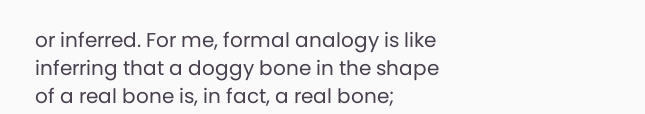or inferred. For me, formal analogy is like inferring that a doggy bone in the shape of a real bone is, in fact, a real bone;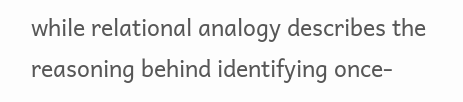while relational analogy describes the reasoning behind identifying once-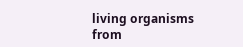living organisms from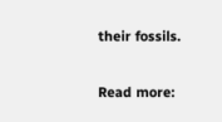their fossils.

Read more: